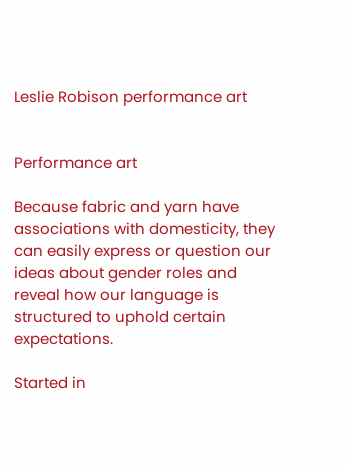Leslie Robison performance art


Performance art

Because fabric and yarn have associations with domesticity, they can easily express or question our ideas about gender roles and reveal how our language is structured to uphold certain expectations.

Started in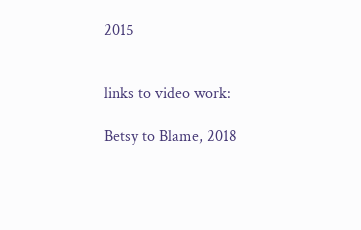2015


links to video work:

Betsy to Blame, 2018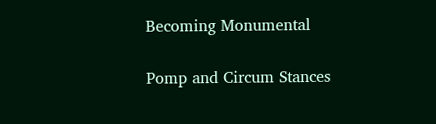Becoming Monumental

Pomp and Circum Stances